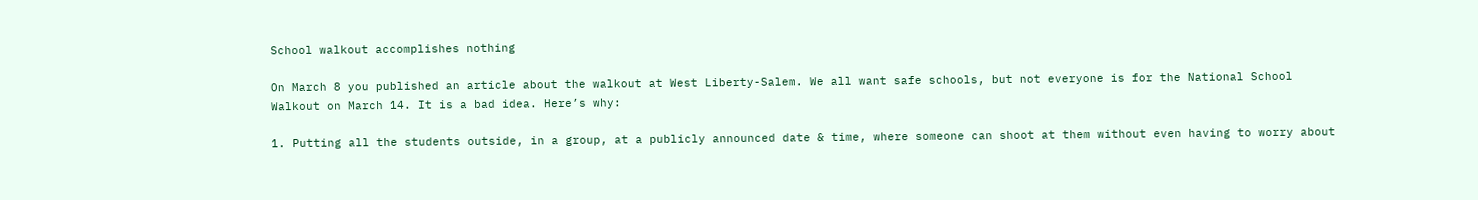School walkout accomplishes nothing

On March 8 you published an article about the walkout at West Liberty-Salem. We all want safe schools, but not everyone is for the National School Walkout on March 14. It is a bad idea. Here’s why:

1. Putting all the students outside, in a group, at a publicly announced date & time, where someone can shoot at them without even having to worry about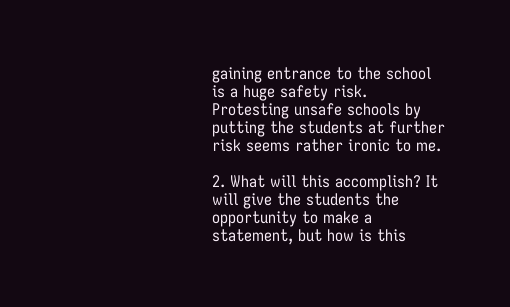gaining entrance to the school is a huge safety risk. Protesting unsafe schools by putting the students at further risk seems rather ironic to me.

2. What will this accomplish? It will give the students the opportunity to make a statement, but how is this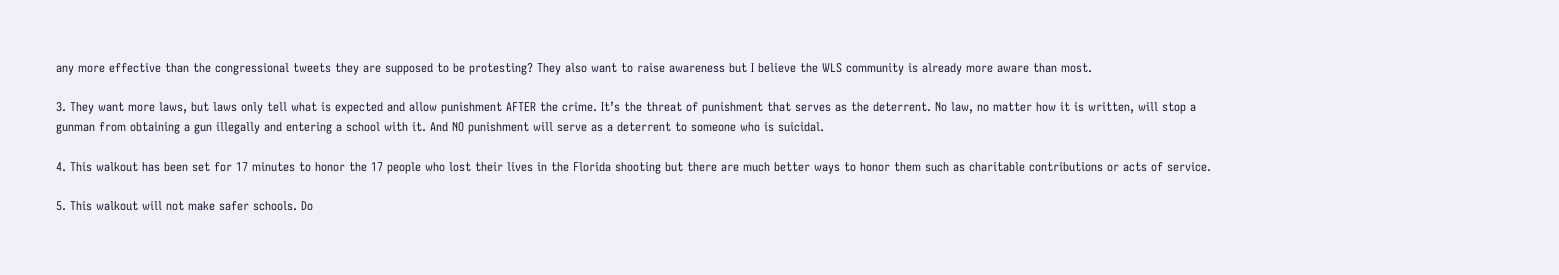any more effective than the congressional tweets they are supposed to be protesting? They also want to raise awareness but I believe the WLS community is already more aware than most.

3. They want more laws, but laws only tell what is expected and allow punishment AFTER the crime. It’s the threat of punishment that serves as the deterrent. No law, no matter how it is written, will stop a gunman from obtaining a gun illegally and entering a school with it. And NO punishment will serve as a deterrent to someone who is suicidal.

4. This walkout has been set for 17 minutes to honor the 17 people who lost their lives in the Florida shooting but there are much better ways to honor them such as charitable contributions or acts of service.

5. This walkout will not make safer schools. Do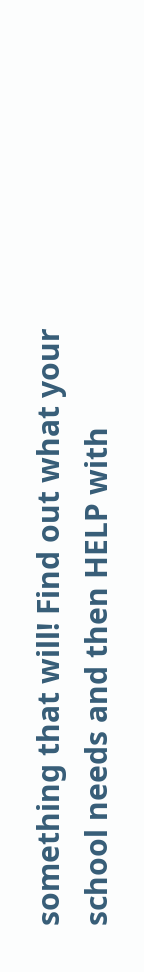something that will! Find out what your school needs and then HELP with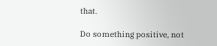that.

Do something positive, not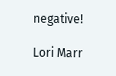negative!

Lori Marr